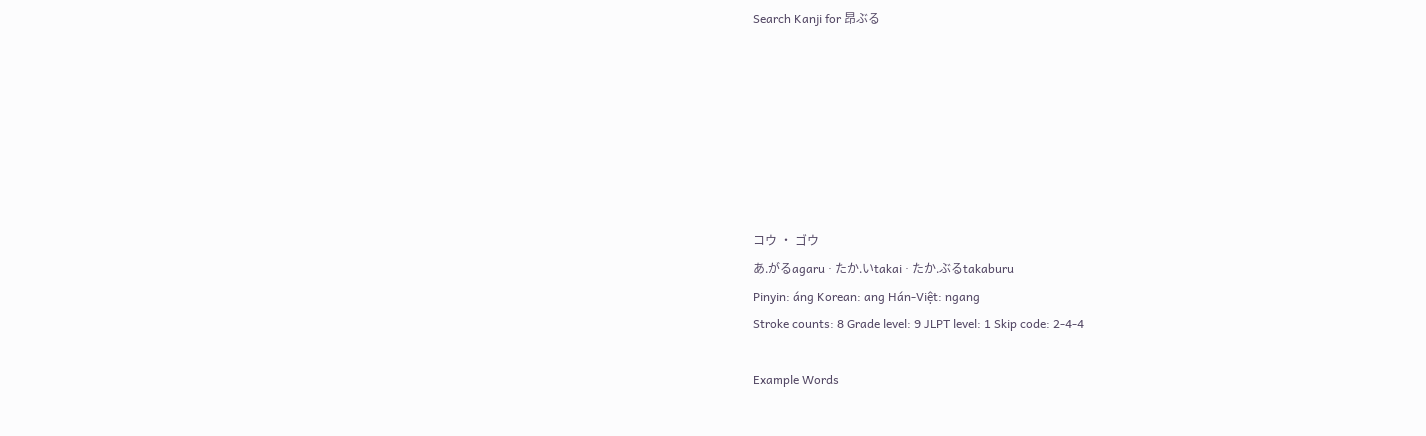Search Kanji for 昂ぶる







コウ · ゴウ
あ.がるagaru · たか.いtakai · たか.ぶるtakaburu
Pinyin: áng Korean: ang Hán-Việt: ngang
Stroke counts: 8 Grade level: 9 JLPT level: 1 Skip code: 2-4-4

Example Words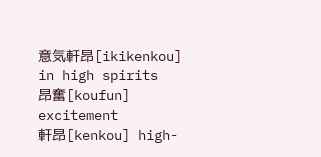意気軒昂[ikikenkou] in high spirits
昂奮[koufun] excitement
軒昂[kenkou] high-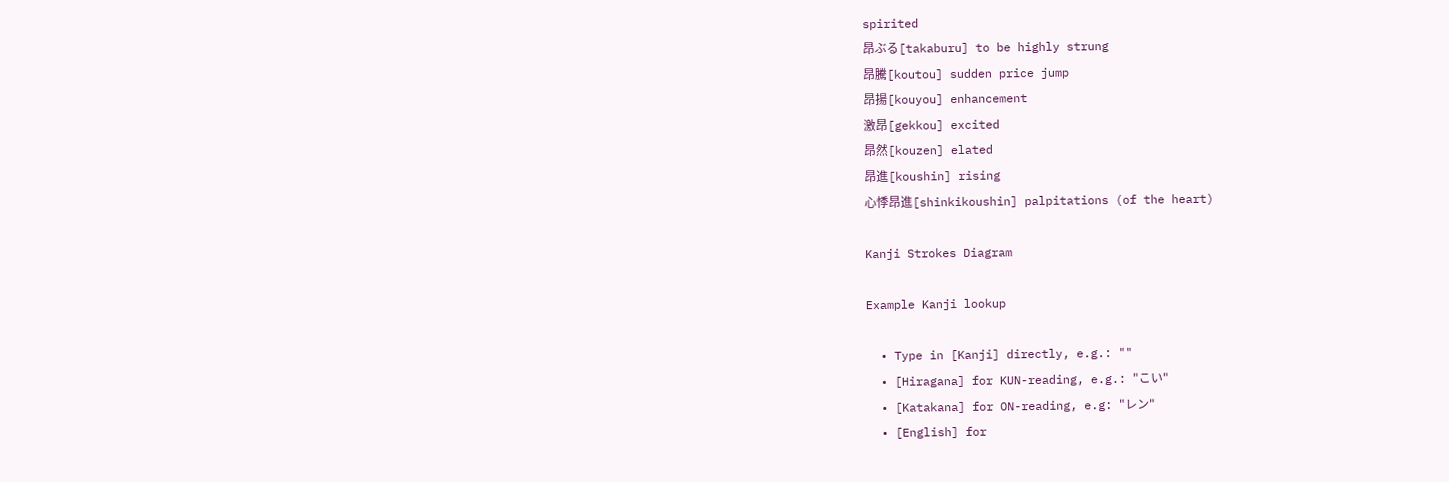spirited
昂ぶる[takaburu] to be highly strung
昂騰[koutou] sudden price jump
昂揚[kouyou] enhancement
激昂[gekkou] excited
昂然[kouzen] elated
昂進[koushin] rising
心悸昂進[shinkikoushin] palpitations (of the heart)

Kanji Strokes Diagram

Example Kanji lookup

  • Type in [Kanji] directly, e.g.: ""
  • [Hiragana] for KUN-reading, e.g.: "こい"
  • [Katakana] for ON-reading, e.g: "レン"
  • [English] for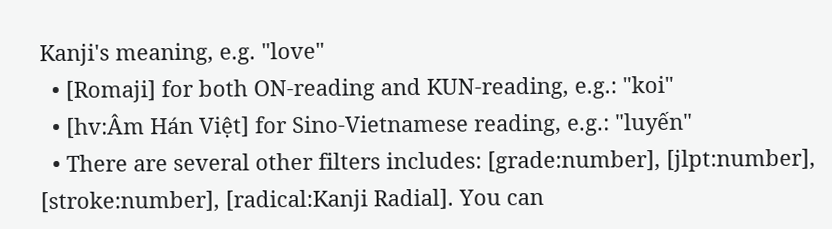Kanji's meaning, e.g. "love"
  • [Romaji] for both ON-reading and KUN-reading, e.g.: "koi"
  • [hv:Âm Hán Việt] for Sino-Vietnamese reading, e.g.: "luyến"
  • There are several other filters includes: [grade:number], [jlpt:number], [stroke:number], [radical:Kanji Radial]. You can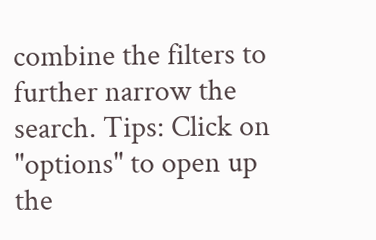combine the filters to further narrow the search. Tips: Click on "options" to open up the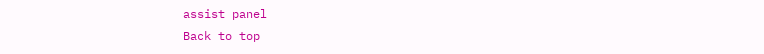assist panel
Back to top